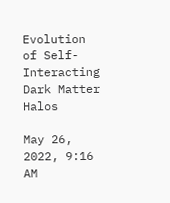Evolution of Self-Interacting Dark Matter Halos

May 26, 2022, 9:16 AM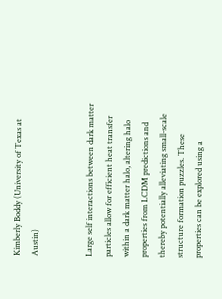Kimberly Boddy (University of Texas at Austin)


Large self interactions between dark matter particles allow for efficient heat transfer within a dark matter halo, altering halo properties from LCDM predictions and thereby potentially alleviating small-scale structure formation puzzles. These properties can be explored using a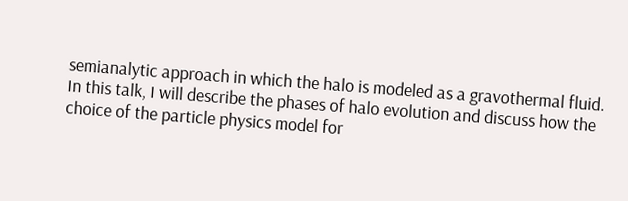semianalytic approach in which the halo is modeled as a gravothermal fluid. In this talk, I will describe the phases of halo evolution and discuss how the choice of the particle physics model for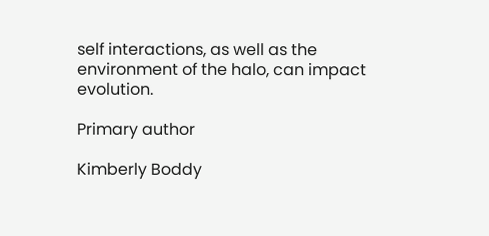self interactions, as well as the environment of the halo, can impact evolution.

Primary author

Kimberly Boddy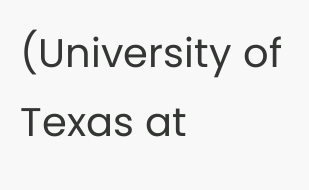(University of Texas at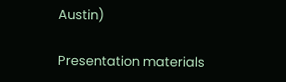Austin)

Presentation materials